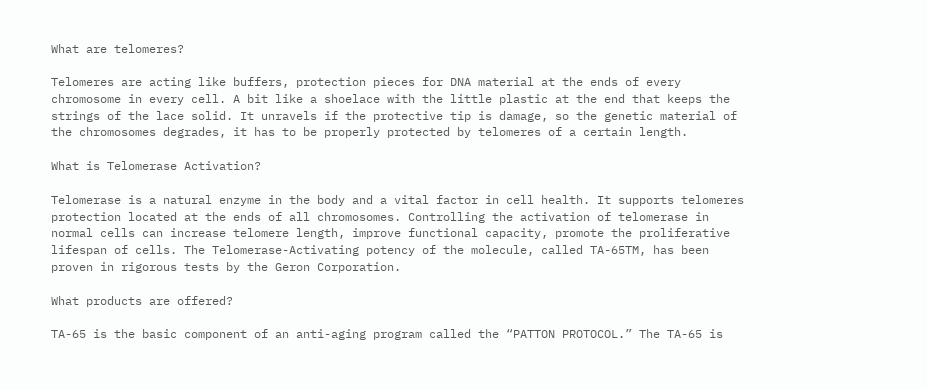What are telomeres?

Telomeres are acting like buffers, protection pieces for DNA material at the ends of every chromosome in every cell. A bit like a shoelace with the little plastic at the end that keeps the strings of the lace solid. It unravels if the protective tip is damage, so the genetic material of the chromosomes degrades, it has to be properly protected by telomeres of a certain length.

What is Telomerase Activation?

Telomerase is a natural enzyme in the body and a vital factor in cell health. It supports telomeres protection located at the ends of all chromosomes. Controlling the activation of telomerase in normal cells can increase telomere length, improve functional capacity, promote the proliferative lifespan of cells. The Telomerase-Activating potency of the molecule, called TA-65TM, has been proven in rigorous tests by the Geron Corporation.

What products are offered?

TA-65 is the basic component of an anti-aging program called the “PATTON PROTOCOL.” The TA-65 is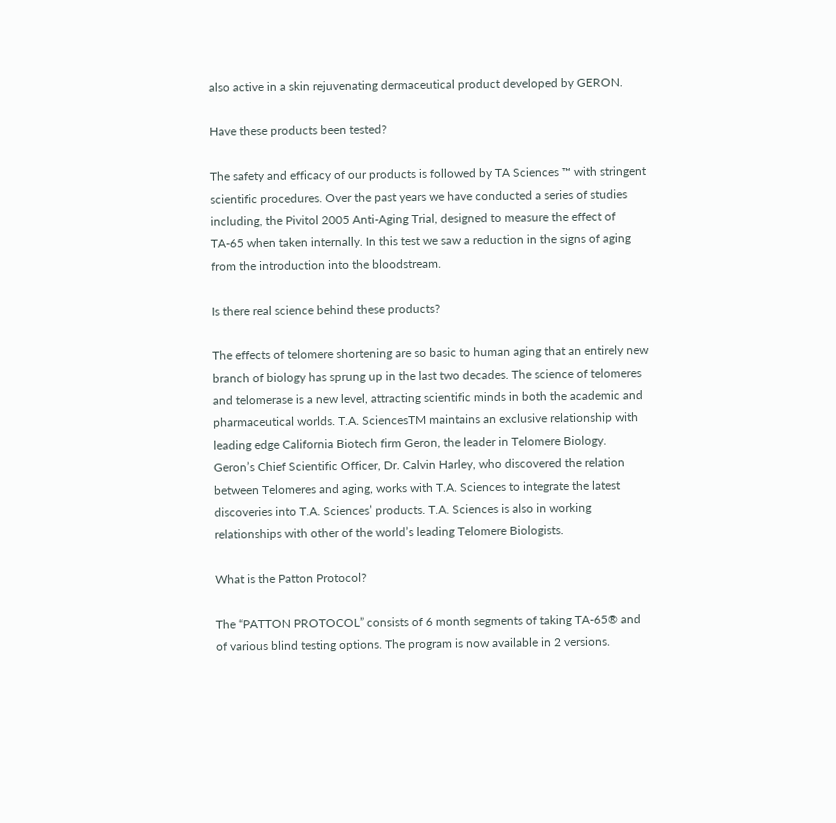also active in a skin rejuvenating dermaceutical product developed by GERON.

Have these products been tested?

The safety and efficacy of our products is followed by TA Sciences ™ with stringent scientific procedures. Over the past years we have conducted a series of studies including, the Pivitol 2005 Anti-Aging Trial, designed to measure the effect of TA-65 when taken internally. In this test we saw a reduction in the signs of aging from the introduction into the bloodstream.

Is there real science behind these products?

The effects of telomere shortening are so basic to human aging that an entirely new branch of biology has sprung up in the last two decades. The science of telomeres and telomerase is a new level, attracting scientific minds in both the academic and pharmaceutical worlds. T.A. SciencesTM maintains an exclusive relationship with leading edge California Biotech firm Geron, the leader in Telomere Biology. Geron’s Chief Scientific Officer, Dr. Calvin Harley, who discovered the relation between Telomeres and aging, works with T.A. Sciences to integrate the latest discoveries into T.A. Sciences’ products. T.A. Sciences is also in working relationships with other of the world’s leading Telomere Biologists.

What is the Patton Protocol?

The “PATTON PROTOCOL” consists of 6 month segments of taking TA-65® and of various blind testing options. The program is now available in 2 versions.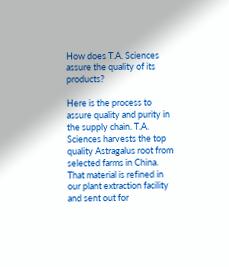How does T.A. Sciences assure the quality of its products?

Here is the process to assure quality and purity in the supply chain. T.A. Sciences harvests the top quality Astragalus root from selected farms in China. That material is refined in our plant extraction facility and sent out for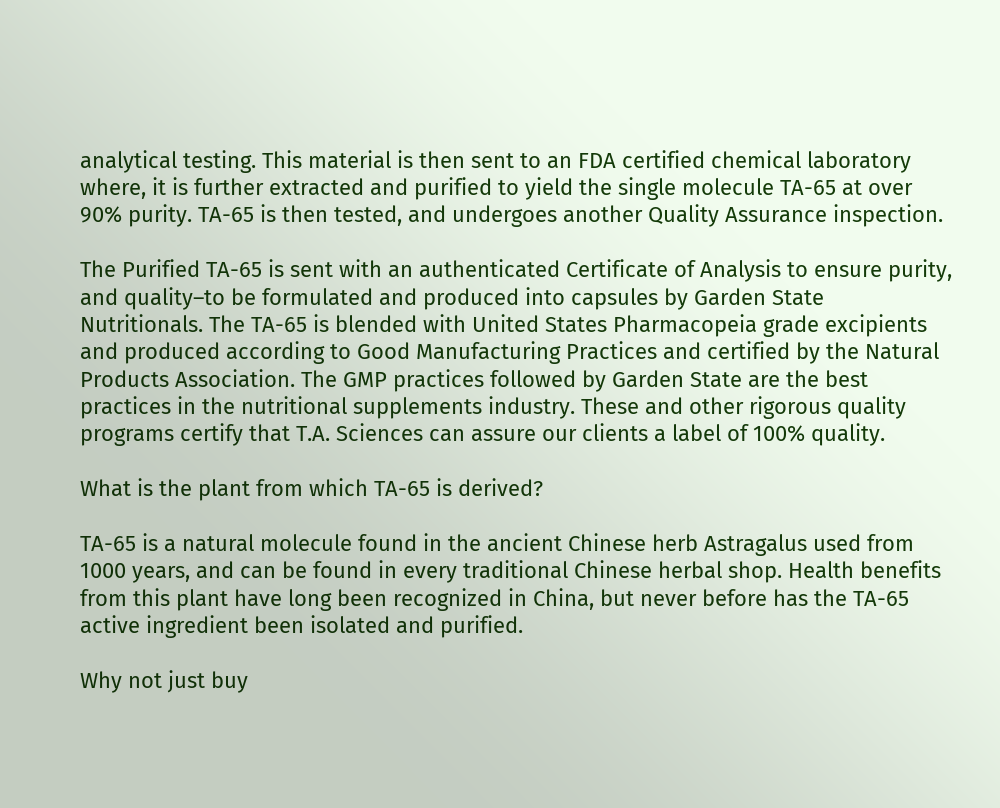analytical testing. This material is then sent to an FDA certified chemical laboratory where, it is further extracted and purified to yield the single molecule TA-65 at over 90% purity. TA-65 is then tested, and undergoes another Quality Assurance inspection.

The Purified TA-65 is sent with an authenticated Certificate of Analysis to ensure purity, and quality–to be formulated and produced into capsules by Garden State Nutritionals. The TA-65 is blended with United States Pharmacopeia grade excipients and produced according to Good Manufacturing Practices and certified by the Natural Products Association. The GMP practices followed by Garden State are the best practices in the nutritional supplements industry. These and other rigorous quality programs certify that T.A. Sciences can assure our clients a label of 100% quality.

What is the plant from which TA-65 is derived?

TA-65 is a natural molecule found in the ancient Chinese herb Astragalus used from 1000 years, and can be found in every traditional Chinese herbal shop. Health benefits from this plant have long been recognized in China, but never before has the TA-65 active ingredient been isolated and purified.

Why not just buy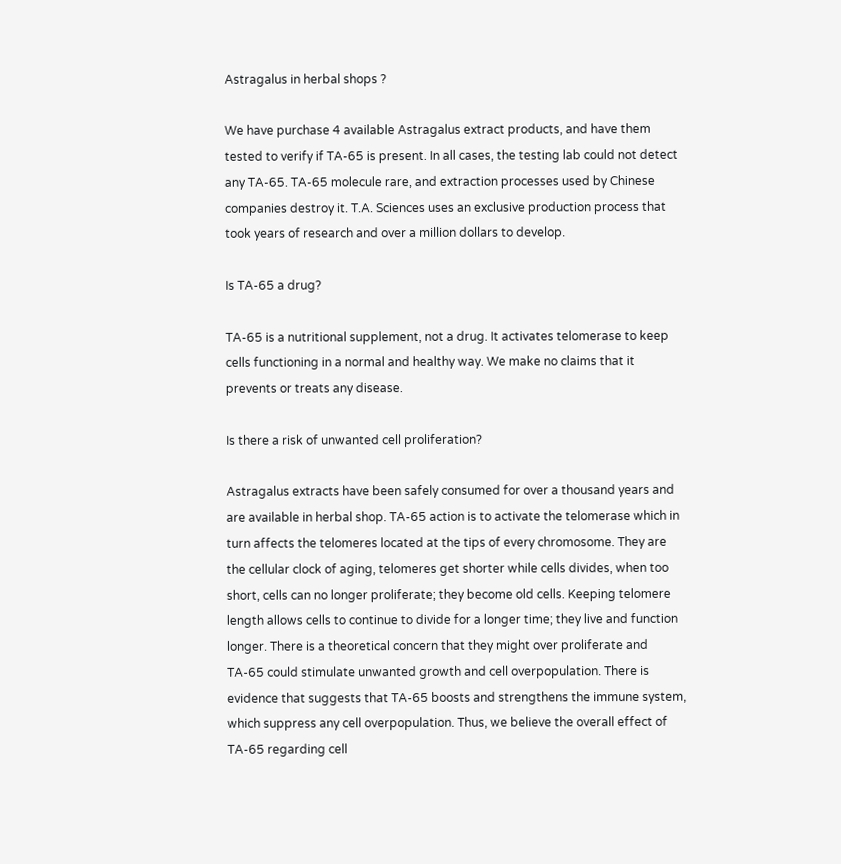Astragalus in herbal shops ?

We have purchase 4 available Astragalus extract products, and have them tested to verify if TA-65 is present. In all cases, the testing lab could not detect any TA-65. TA-65 molecule rare, and extraction processes used by Chinese companies destroy it. T.A. Sciences uses an exclusive production process that took years of research and over a million dollars to develop.

Is TA-65 a drug?

TA-65 is a nutritional supplement, not a drug. It activates telomerase to keep cells functioning in a normal and healthy way. We make no claims that it prevents or treats any disease.

Is there a risk of unwanted cell proliferation?

Astragalus extracts have been safely consumed for over a thousand years and are available in herbal shop. TA-65 action is to activate the telomerase which in turn affects the telomeres located at the tips of every chromosome. They are the cellular clock of aging, telomeres get shorter while cells divides, when too short, cells can no longer proliferate; they become old cells. Keeping telomere length allows cells to continue to divide for a longer time; they live and function longer. There is a theoretical concern that they might over proliferate and TA-65 could stimulate unwanted growth and cell overpopulation. There is evidence that suggests that TA-65 boosts and strengthens the immune system, which suppress any cell overpopulation. Thus, we believe the overall effect of TA-65 regarding cell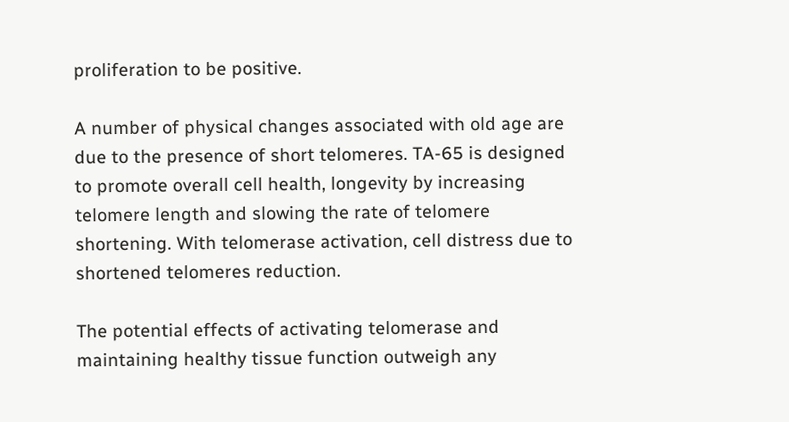proliferation to be positive.

A number of physical changes associated with old age are due to the presence of short telomeres. TA-65 is designed to promote overall cell health, longevity by increasing telomere length and slowing the rate of telomere shortening. With telomerase activation, cell distress due to shortened telomeres reduction.

The potential effects of activating telomerase and maintaining healthy tissue function outweigh any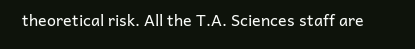theoretical risk. All the T.A. Sciences staff are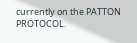currently on the PATTON PROTOCOL.